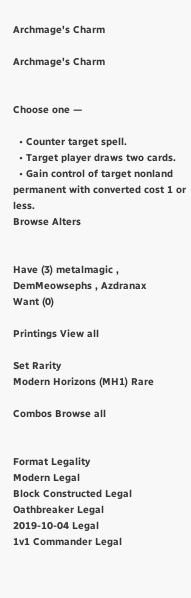Archmage's Charm

Archmage's Charm


Choose one —

  • Counter target spell.
  • Target player draws two cards.
  • Gain control of target nonland permanent with converted cost 1 or less.
Browse Alters


Have (3) metalmagic , DemMeowsephs , Azdranax
Want (0)

Printings View all

Set Rarity
Modern Horizons (MH1) Rare

Combos Browse all


Format Legality
Modern Legal
Block Constructed Legal
Oathbreaker Legal
2019-10-04 Legal
1v1 Commander Legal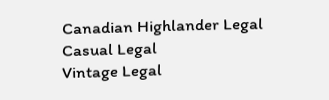Canadian Highlander Legal
Casual Legal
Vintage Legal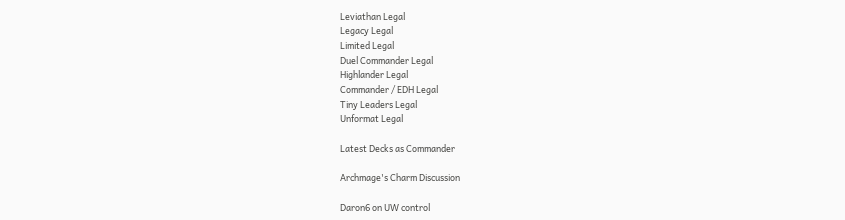Leviathan Legal
Legacy Legal
Limited Legal
Duel Commander Legal
Highlander Legal
Commander / EDH Legal
Tiny Leaders Legal
Unformat Legal

Latest Decks as Commander

Archmage's Charm Discussion

Daron6 on UW control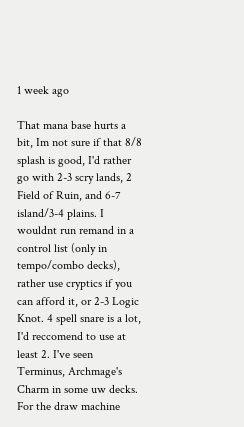1 week ago

That mana base hurts a bit, Im not sure if that 8/8 splash is good, I'd rather go with 2-3 scry lands, 2 Field of Ruin, and 6-7 island/3-4 plains. I wouldnt run remand in a control list (only in tempo/combo decks), rather use cryptics if you can afford it, or 2-3 Logic Knot. 4 spell snare is a lot, I'd reccomend to use at least 2. I've seen Terminus, Archmage's Charm in some uw decks. For the draw machine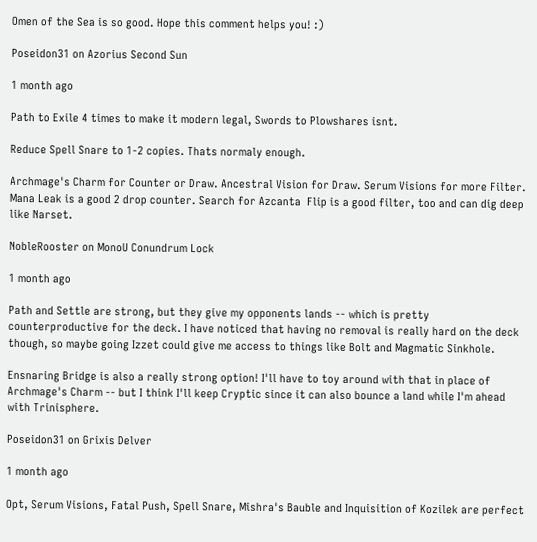Omen of the Sea is so good. Hope this comment helps you! :)

Poseidon31 on Azorius Second Sun

1 month ago

Path to Exile 4 times to make it modern legal, Swords to Plowshares isnt.

Reduce Spell Snare to 1-2 copies. Thats normaly enough.

Archmage's Charm for Counter or Draw. Ancestral Vision for Draw. Serum Visions for more Filter. Mana Leak is a good 2 drop counter. Search for Azcanta  Flip is a good filter, too and can dig deep like Narset.

NobleRooster on MonoU Conundrum Lock

1 month ago

Path and Settle are strong, but they give my opponents lands -- which is pretty counterproductive for the deck. I have noticed that having no removal is really hard on the deck though, so maybe going Izzet could give me access to things like Bolt and Magmatic Sinkhole.

Ensnaring Bridge is also a really strong option! I'll have to toy around with that in place of Archmage's Charm -- but I think I'll keep Cryptic since it can also bounce a land while I'm ahead with Trinisphere.

Poseidon31 on Grixis Delver

1 month ago

Opt, Serum Visions, Fatal Push, Spell Snare, Mishra's Bauble and Inquisition of Kozilek are perfect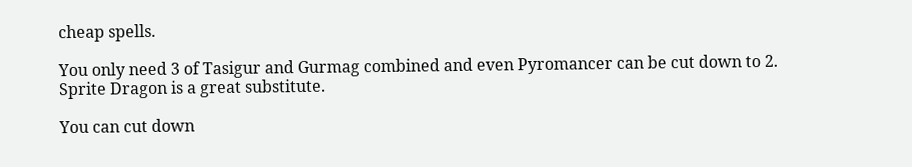cheap spells.

You only need 3 of Tasigur and Gurmag combined and even Pyromancer can be cut down to 2. Sprite Dragon is a great substitute.

You can cut down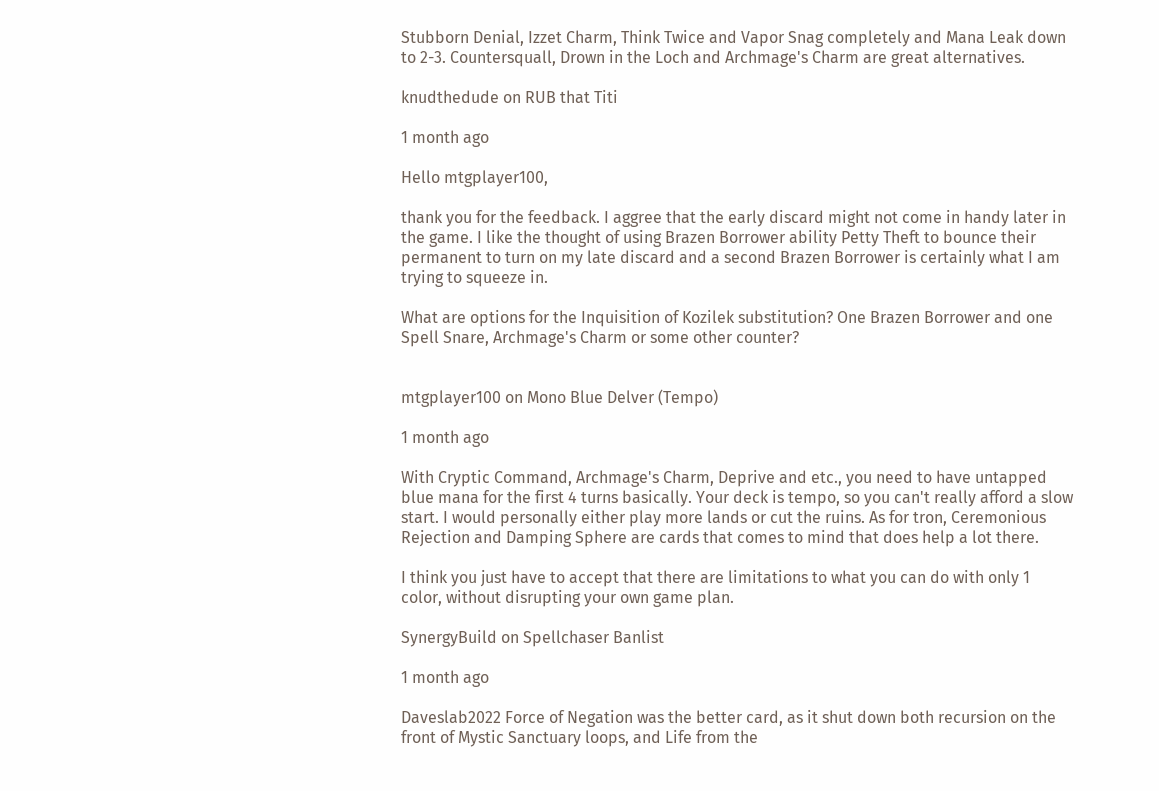Stubborn Denial, Izzet Charm, Think Twice and Vapor Snag completely and Mana Leak down to 2-3. Countersquall, Drown in the Loch and Archmage's Charm are great alternatives.

knudthedude on RUB that Titi

1 month ago

Hello mtgplayer100,

thank you for the feedback. I aggree that the early discard might not come in handy later in the game. I like the thought of using Brazen Borrower ability Petty Theft to bounce their permanent to turn on my late discard and a second Brazen Borrower is certainly what I am trying to squeeze in.

What are options for the Inquisition of Kozilek substitution? One Brazen Borrower and one Spell Snare, Archmage's Charm or some other counter?


mtgplayer100 on Mono Blue Delver (Tempo)

1 month ago

With Cryptic Command, Archmage's Charm, Deprive and etc., you need to have untapped blue mana for the first 4 turns basically. Your deck is tempo, so you can't really afford a slow start. I would personally either play more lands or cut the ruins. As for tron, Ceremonious Rejection and Damping Sphere are cards that comes to mind that does help a lot there.

I think you just have to accept that there are limitations to what you can do with only 1 color, without disrupting your own game plan.

SynergyBuild on Spellchaser Banlist

1 month ago

Daveslab2022 Force of Negation was the better card, as it shut down both recursion on the front of Mystic Sanctuary loops, and Life from the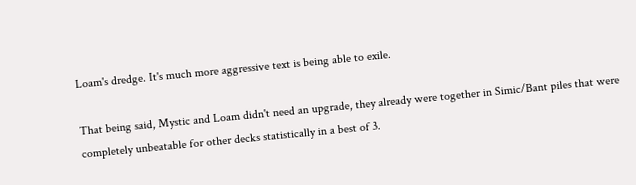Loam's dredge. It's much more aggressive text is being able to exile.

That being said, Mystic and Loam didn't need an upgrade, they already were together in Simic/Bant piles that were completely unbeatable for other decks statistically in a best of 3.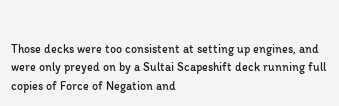Those decks were too consistent at setting up engines, and were only preyed on by a Sultai Scapeshift deck running full copies of Force of Negation and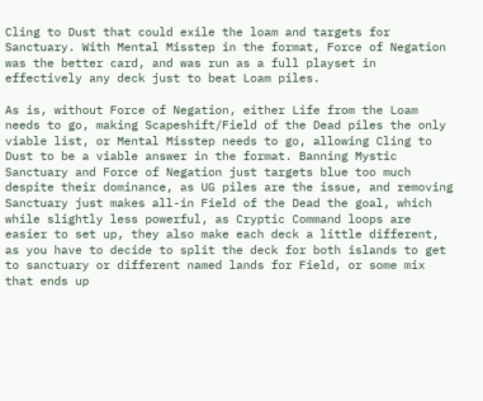Cling to Dust that could exile the loam and targets for Sanctuary. With Mental Misstep in the format, Force of Negation was the better card, and was run as a full playset in effectively any deck just to beat Loam piles.

As is, without Force of Negation, either Life from the Loam needs to go, making Scapeshift/Field of the Dead piles the only viable list, or Mental Misstep needs to go, allowing Cling to Dust to be a viable answer in the format. Banning Mystic Sanctuary and Force of Negation just targets blue too much despite their dominance, as UG piles are the issue, and removing Sanctuary just makes all-in Field of the Dead the goal, which while slightly less powerful, as Cryptic Command loops are easier to set up, they also make each deck a little different, as you have to decide to split the deck for both islands to get to sanctuary or different named lands for Field, or some mix that ends up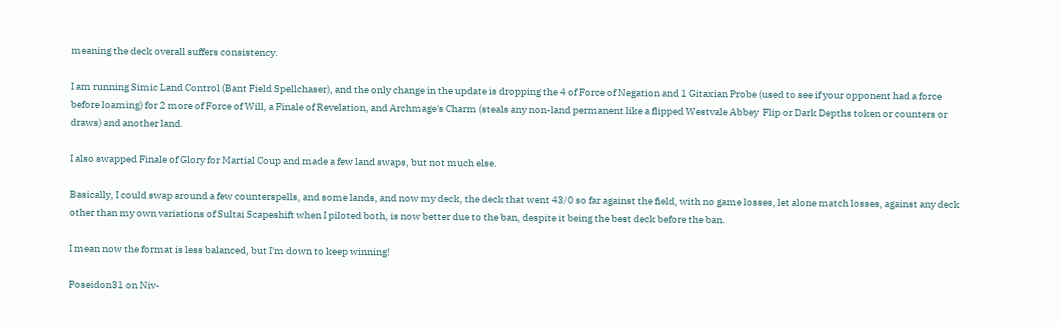meaning the deck overall suffers consistency.

I am running Simic Land Control (Bant Field Spellchaser), and the only change in the update is dropping the 4 of Force of Negation and 1 Gitaxian Probe (used to see if your opponent had a force before loaming) for 2 more of Force of Will, a Finale of Revelation, and Archmage's Charm (steals any non-land permanent like a flipped Westvale Abbey  Flip or Dark Depths token or counters or draws) and another land.

I also swapped Finale of Glory for Martial Coup and made a few land swaps, but not much else.

Basically, I could swap around a few counterspells, and some lands, and now my deck, the deck that went 43/0 so far against the field, with no game losses, let alone match losses, against any deck other than my own variations of Sultai Scapeshift when I piloted both, is now better due to the ban, despite it being the best deck before the ban.

I mean now the format is less balanced, but I'm down to keep winning!

Poseidon31 on Niv-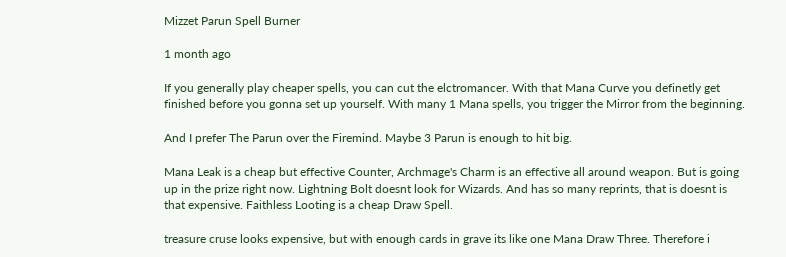Mizzet Parun Spell Burner

1 month ago

If you generally play cheaper spells, you can cut the elctromancer. With that Mana Curve you definetly get finished before you gonna set up yourself. With many 1 Mana spells, you trigger the Mirror from the beginning.

And I prefer The Parun over the Firemind. Maybe 3 Parun is enough to hit big.

Mana Leak is a cheap but effective Counter, Archmage's Charm is an effective all around weapon. But is going up in the prize right now. Lightning Bolt doesnt look for Wizards. And has so many reprints, that is doesnt is that expensive. Faithless Looting is a cheap Draw Spell.

treasure cruse looks expensive, but with enough cards in grave its like one Mana Draw Three. Therefore i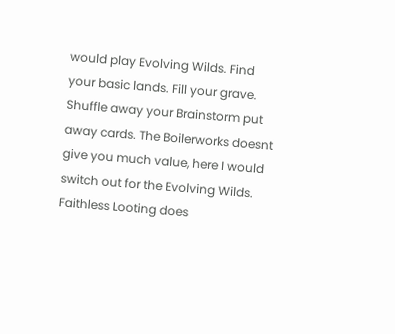would play Evolving Wilds. Find your basic lands. Fill your grave. Shuffle away your Brainstorm put away cards. The Boilerworks doesnt give you much value, here I would switch out for the Evolving Wilds. Faithless Looting does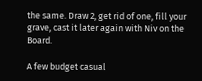the same. Draw 2, get rid of one, fill your grave, cast it later again with Niv on the Board.

A few budget casual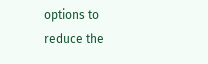options to reduce the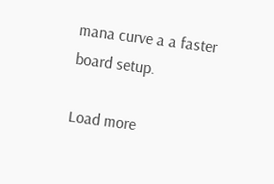mana curve a a faster board setup.

Load more